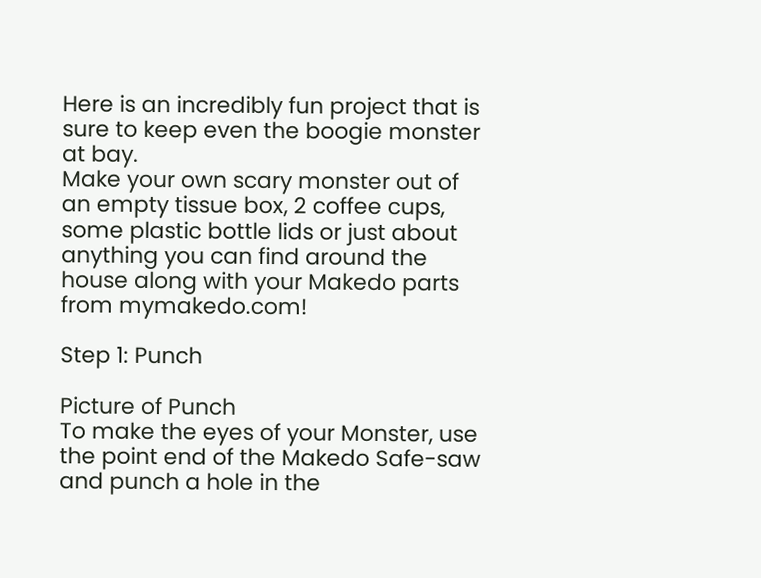Here is an incredibly fun project that is sure to keep even the boogie monster at bay.
Make your own scary monster out of an empty tissue box, 2 coffee cups, some plastic bottle lids or just about anything you can find around the house along with your Makedo parts from mymakedo.com!

Step 1: Punch

Picture of Punch
To make the eyes of your Monster, use the point end of the Makedo Safe-saw and punch a hole in the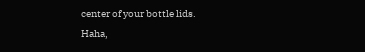center of your bottle lids.
Haha,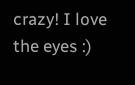crazy! I love the eyes :)